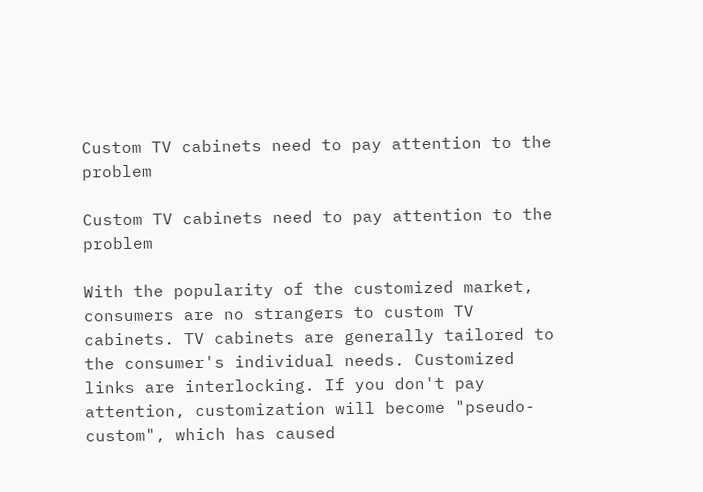Custom TV cabinets need to pay attention to the problem

Custom TV cabinets need to pay attention to the problem

With the popularity of the customized market, consumers are no strangers to custom TV cabinets. TV cabinets are generally tailored to the consumer's individual needs. Customized links are interlocking. If you don't pay attention, customization will become "pseudo-custom", which has caused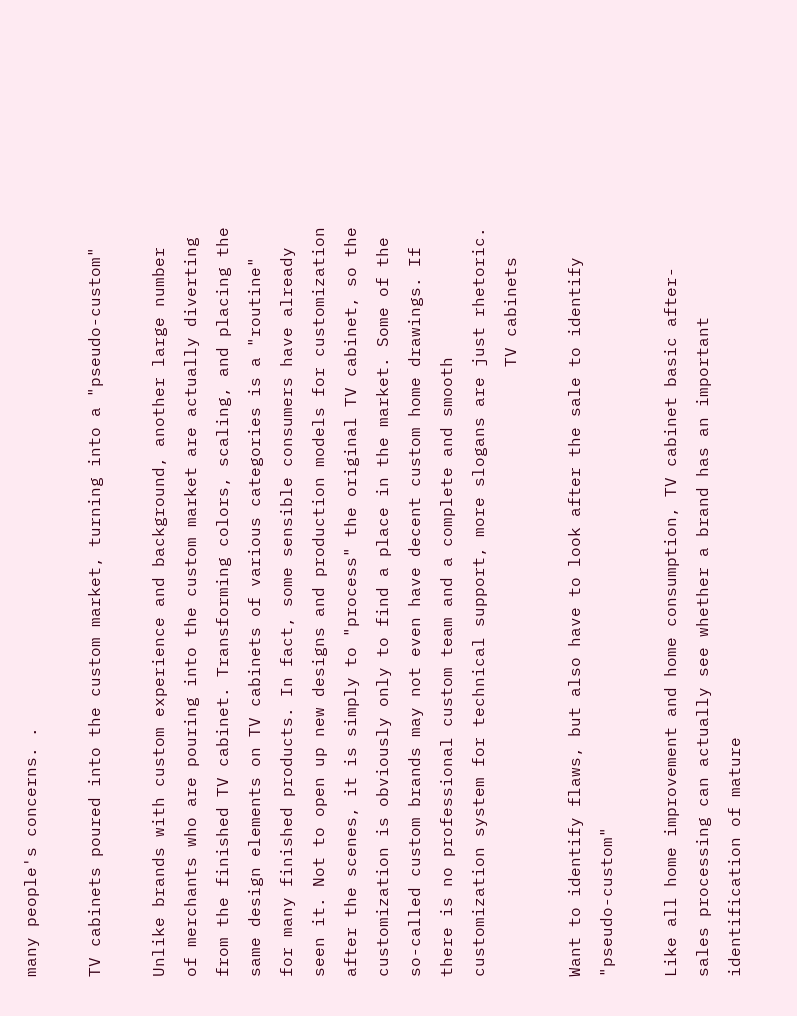many people's concerns. .

TV cabinets poured into the custom market, turning into a "pseudo-custom"

Unlike brands with custom experience and background, another large number of merchants who are pouring into the custom market are actually diverting from the finished TV cabinet. Transforming colors, scaling, and placing the same design elements on TV cabinets of various categories is a "routine" for many finished products. In fact, some sensible consumers have already seen it. Not to open up new designs and production models for customization after the scenes, it is simply to "process" the original TV cabinet, so the customization is obviously only to find a place in the market. Some of the so-called custom brands may not even have decent custom home drawings. If there is no professional custom team and a complete and smooth customization system for technical support, more slogans are just rhetoric.
                                                             TV cabinets

Want to identify flaws, but also have to look after the sale to identify "pseudo-custom"

Like all home improvement and home consumption, TV cabinet basic after-sales processing can actually see whether a brand has an important identification of mature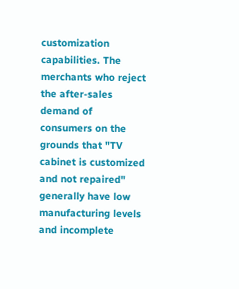customization capabilities. The merchants who reject the after-sales demand of consumers on the grounds that "TV cabinet is customized and not repaired" generally have low manufacturing levels and incomplete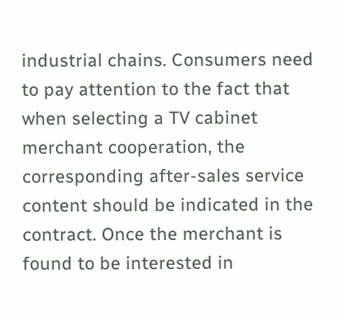industrial chains. Consumers need to pay attention to the fact that when selecting a TV cabinet merchant cooperation, the corresponding after-sales service content should be indicated in the contract. Once the merchant is found to be interested in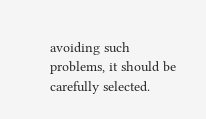avoiding such problems, it should be carefully selected.